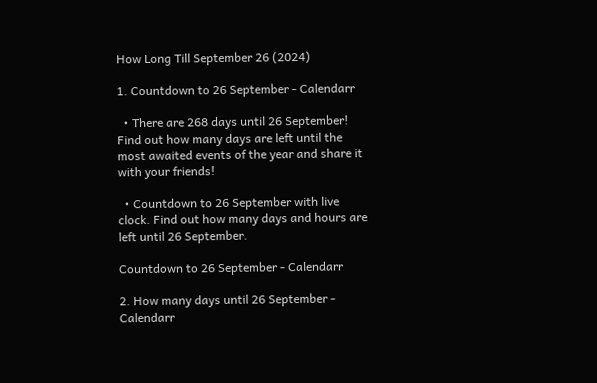How Long Till September 26 (2024)

1. Countdown to 26 September - Calendarr

  • There are 268 days until 26 September! Find out how many days are left until the most awaited events of the year and share it with your friends!

  • Countdown to 26 September with live clock. Find out how many days and hours are left until 26 September.

Countdown to 26 September - Calendarr

2. How many days until 26 September - Calendarr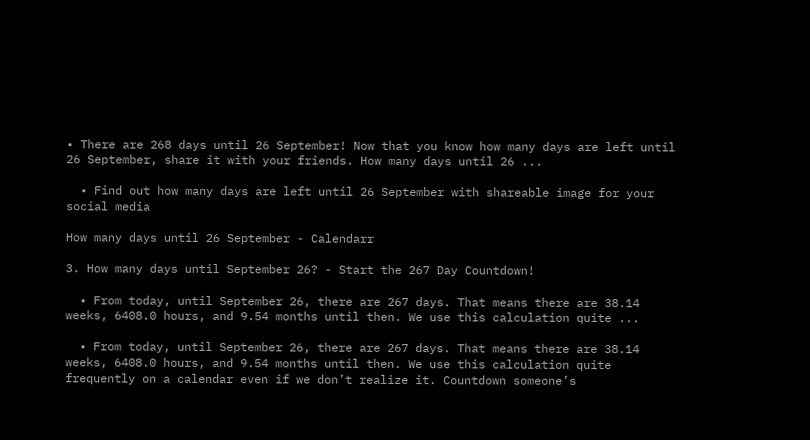• There are 268 days until 26 September! Now that you know how many days are left until 26 September, share it with your friends. How many days until 26 ...

  • Find out how many days are left until 26 September with shareable image for your social media

How many days until 26 September - Calendarr

3. How many days until September 26? - Start the 267 Day Countdown!

  • From today, until September 26, there are 267 days. That means there are 38.14 weeks, 6408.0 hours, and 9.54 months until then. We use this calculation quite ...

  • From today, until September 26, there are 267 days. That means there are 38.14 weeks, 6408.0 hours, and 9.54 months until then. We use this calculation quite frequently on a calendar even if we don’t realize it. Countdown someone’s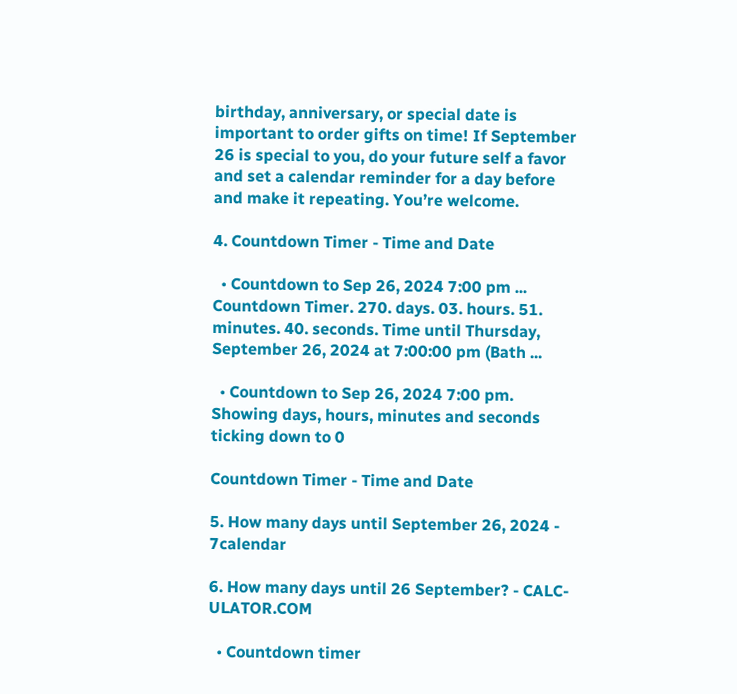birthday, anniversary, or special date is important to order gifts on time! If September 26 is special to you, do your future self a favor and set a calendar reminder for a day before and make it repeating. You’re welcome.

4. Countdown Timer - Time and Date

  • Countdown to Sep 26, 2024 7:00 pm ... Countdown Timer. 270. days. 03. hours. 51. minutes. 40. seconds. Time until Thursday, September 26, 2024 at 7:00:00 pm (Bath ...

  • Countdown to Sep 26, 2024 7:00 pm. Showing days, hours, minutes and seconds ticking down to 0

Countdown Timer - Time and Date

5. How many days until September 26, 2024 - 7calendar

6. How many days until 26 September? - CALC-ULATOR.COM

  • Countdown timer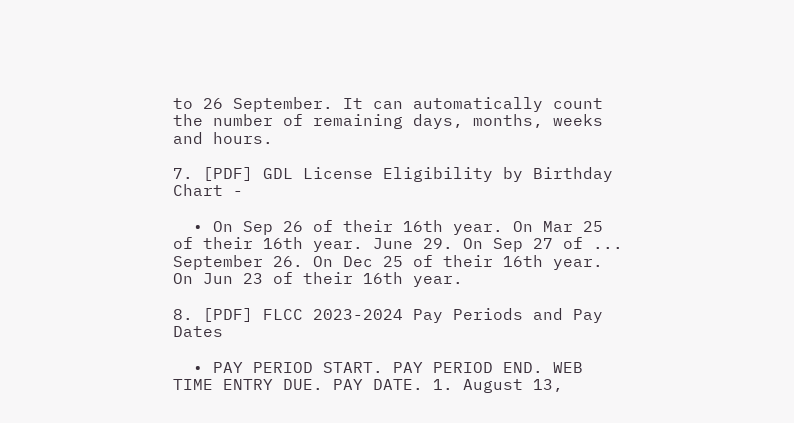to 26 September. It can automatically count the number of remaining days, months, weeks and hours.

7. [PDF] GDL License Eligibility by Birthday Chart -

  • On Sep 26 of their 16th year. On Mar 25 of their 16th year. June 29. On Sep 27 of ... September 26. On Dec 25 of their 16th year. On Jun 23 of their 16th year.

8. [PDF] FLCC 2023-2024 Pay Periods and Pay Dates

  • PAY PERIOD START. PAY PERIOD END. WEB TIME ENTRY DUE. PAY DATE. 1. August 13,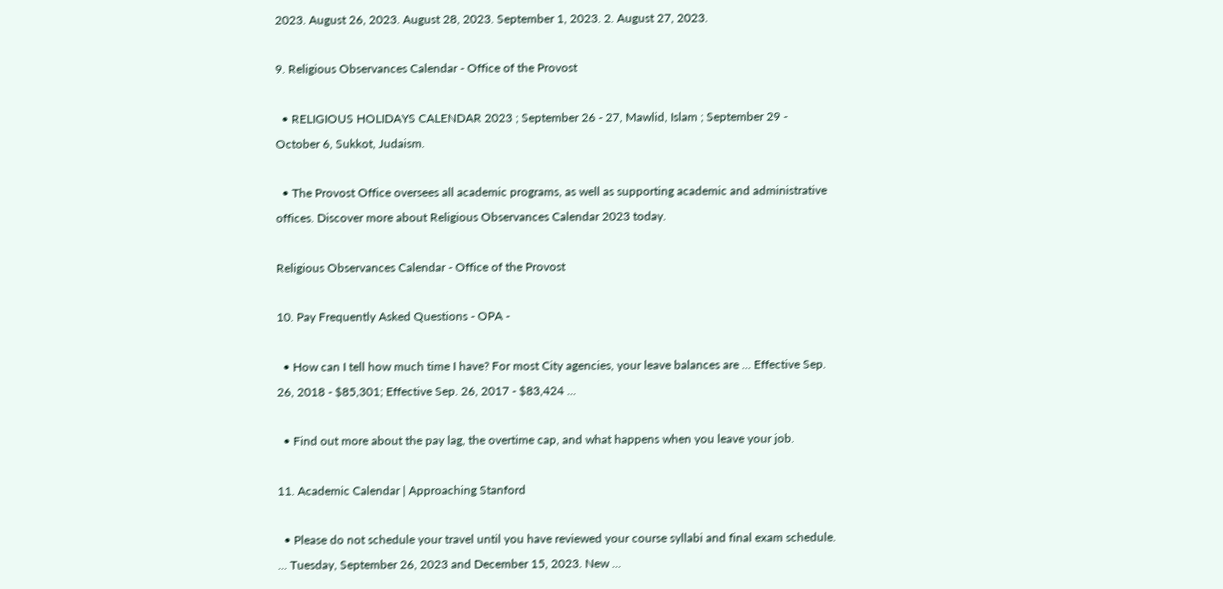2023. August 26, 2023. August 28, 2023. September 1, 2023. 2. August 27, 2023.

9. Religious Observances Calendar - Office of the Provost

  • RELIGIOUS HOLIDAYS CALENDAR 2023 ; September 26 - 27, Mawlid, Islam ; September 29 - October 6, Sukkot, Judaism.

  • The Provost Office oversees all academic programs, as well as supporting academic and administrative offices. Discover more about Religious Observances Calendar 2023 today.

Religious Observances Calendar - Office of the Provost

10. Pay Frequently Asked Questions - OPA -

  • How can I tell how much time I have? For most City agencies, your leave balances are ... Effective Sep. 26, 2018 - $85,301; Effective Sep. 26, 2017 - $83,424 ...

  • Find out more about the pay lag, the overtime cap, and what happens when you leave your job.

11. Academic Calendar | Approaching Stanford

  • Please do not schedule your travel until you have reviewed your course syllabi and final exam schedule. ... Tuesday, September 26, 2023 and December 15, 2023. New ...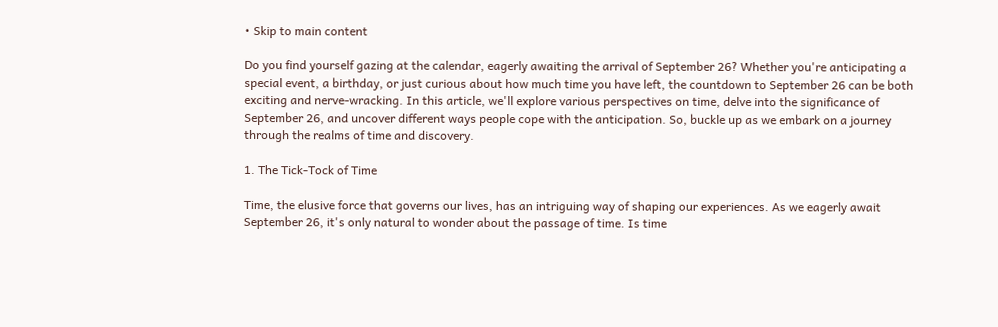• Skip to main content

Do you find yourself gazing at the calendar, eagerly awaiting the arrival of September 26? Whether you're anticipating a special event, a birthday, or just curious about how much time you have left, the countdown to September 26 can be both exciting and nerve-wracking. In this article, we'll explore various perspectives on time, delve into the significance of September 26, and uncover different ways people cope with the anticipation. So, buckle up as we embark on a journey through the realms of time and discovery.

1. The Tick-Tock of Time

Time, the elusive force that governs our lives, has an intriguing way of shaping our experiences. As we eagerly await September 26, it's only natural to wonder about the passage of time. Is time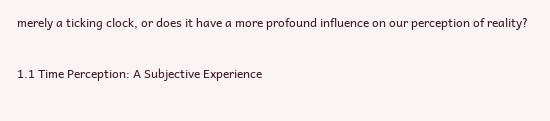merely a ticking clock, or does it have a more profound influence on our perception of reality?

1.1 Time Perception: A Subjective Experience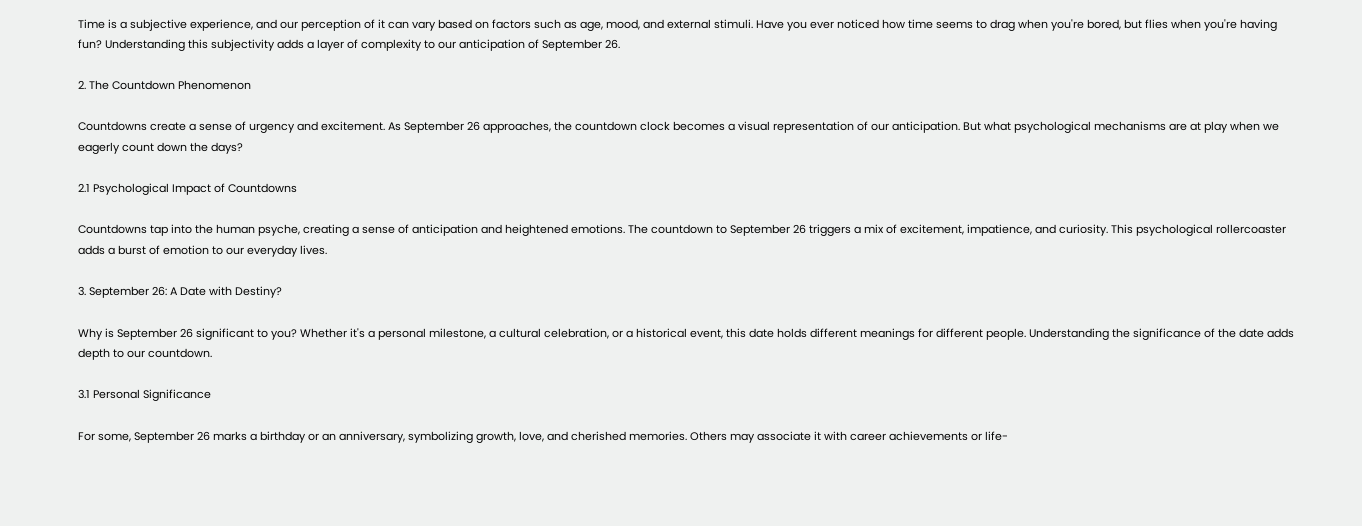Time is a subjective experience, and our perception of it can vary based on factors such as age, mood, and external stimuli. Have you ever noticed how time seems to drag when you're bored, but flies when you're having fun? Understanding this subjectivity adds a layer of complexity to our anticipation of September 26.

2. The Countdown Phenomenon

Countdowns create a sense of urgency and excitement. As September 26 approaches, the countdown clock becomes a visual representation of our anticipation. But what psychological mechanisms are at play when we eagerly count down the days?

2.1 Psychological Impact of Countdowns

Countdowns tap into the human psyche, creating a sense of anticipation and heightened emotions. The countdown to September 26 triggers a mix of excitement, impatience, and curiosity. This psychological rollercoaster adds a burst of emotion to our everyday lives.

3. September 26: A Date with Destiny?

Why is September 26 significant to you? Whether it's a personal milestone, a cultural celebration, or a historical event, this date holds different meanings for different people. Understanding the significance of the date adds depth to our countdown.

3.1 Personal Significance

For some, September 26 marks a birthday or an anniversary, symbolizing growth, love, and cherished memories. Others may associate it with career achievements or life-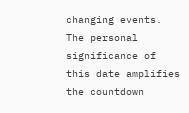changing events. The personal significance of this date amplifies the countdown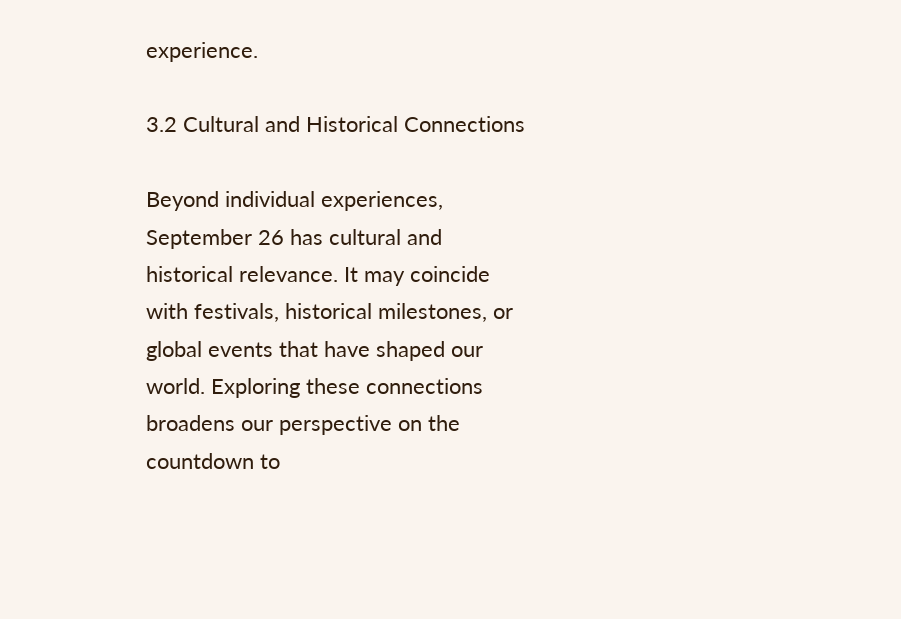experience.

3.2 Cultural and Historical Connections

Beyond individual experiences, September 26 has cultural and historical relevance. It may coincide with festivals, historical milestones, or global events that have shaped our world. Exploring these connections broadens our perspective on the countdown to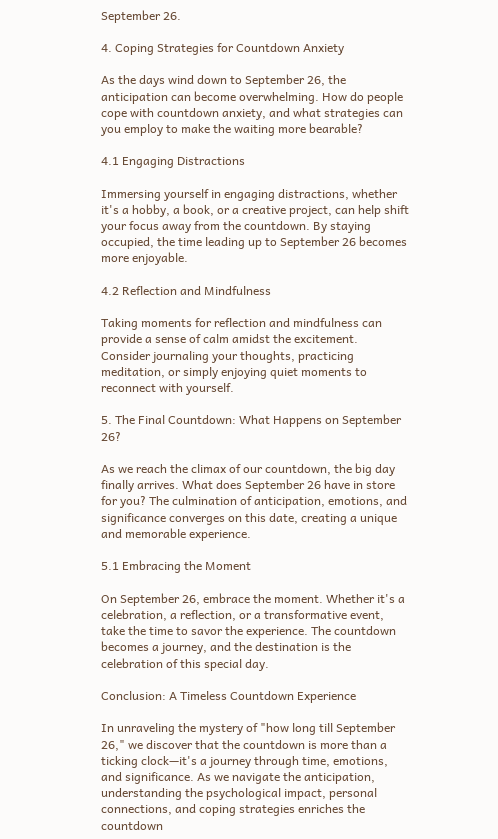September 26.

4. Coping Strategies for Countdown Anxiety

As the days wind down to September 26, the anticipation can become overwhelming. How do people cope with countdown anxiety, and what strategies can you employ to make the waiting more bearable?

4.1 Engaging Distractions

Immersing yourself in engaging distractions, whether it's a hobby, a book, or a creative project, can help shift your focus away from the countdown. By staying occupied, the time leading up to September 26 becomes more enjoyable.

4.2 Reflection and Mindfulness

Taking moments for reflection and mindfulness can provide a sense of calm amidst the excitement. Consider journaling your thoughts, practicing meditation, or simply enjoying quiet moments to reconnect with yourself.

5. The Final Countdown: What Happens on September 26?

As we reach the climax of our countdown, the big day finally arrives. What does September 26 have in store for you? The culmination of anticipation, emotions, and significance converges on this date, creating a unique and memorable experience.

5.1 Embracing the Moment

On September 26, embrace the moment. Whether it's a celebration, a reflection, or a transformative event, take the time to savor the experience. The countdown becomes a journey, and the destination is the celebration of this special day.

Conclusion: A Timeless Countdown Experience

In unraveling the mystery of "how long till September 26," we discover that the countdown is more than a ticking clock—it's a journey through time, emotions, and significance. As we navigate the anticipation, understanding the psychological impact, personal connections, and coping strategies enriches the countdown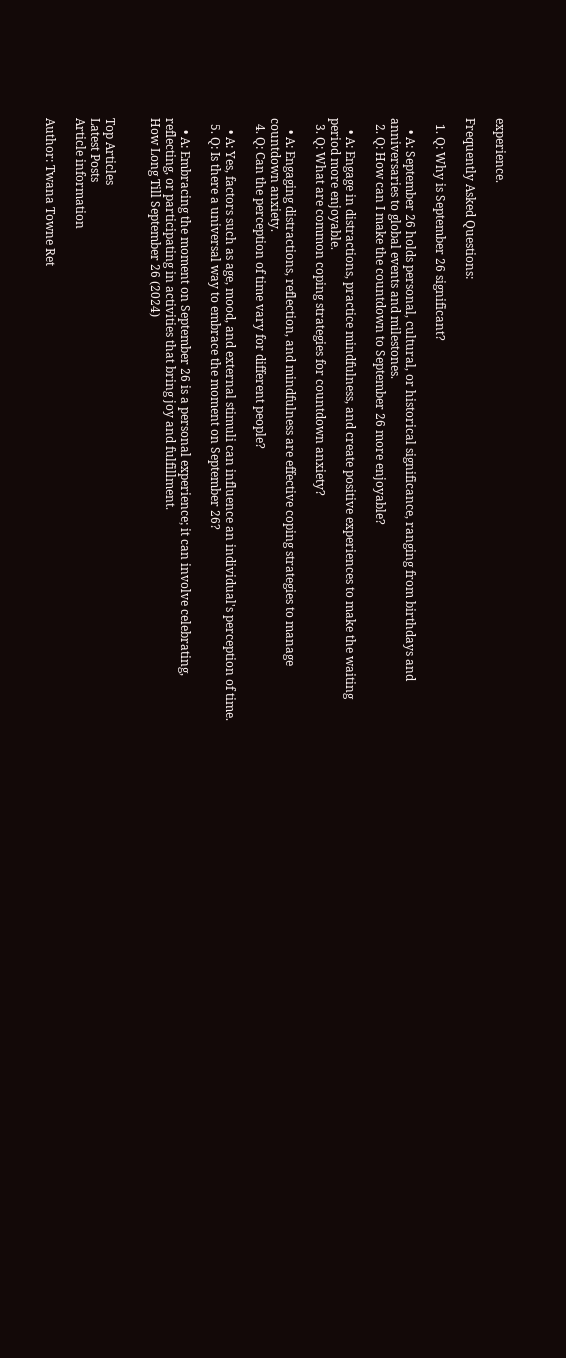experience.

Frequently Asked Questions:

  1. Q: Why is September 26 significant?

    • A: September 26 holds personal, cultural, or historical significance, ranging from birthdays and anniversaries to global events and milestones.
  2. Q: How can I make the countdown to September 26 more enjoyable?

    • A: Engage in distractions, practice mindfulness, and create positive experiences to make the waiting period more enjoyable.
  3. Q: What are common coping strategies for countdown anxiety?

    • A: Engaging distractions, reflection, and mindfulness are effective coping strategies to manage countdown anxiety.
  4. Q: Can the perception of time vary for different people?

    • A: Yes, factors such as age, mood, and external stimuli can influence an individual's perception of time.
  5. Q: Is there a universal way to embrace the moment on September 26?

    • A: Embracing the moment on September 26 is a personal experience; it can involve celebrating, reflecting, or participating in activities that bring joy and fulfillment.
How Long Till September 26 (2024)


Top Articles
Latest Posts
Article information

Author: Twana Towne Ret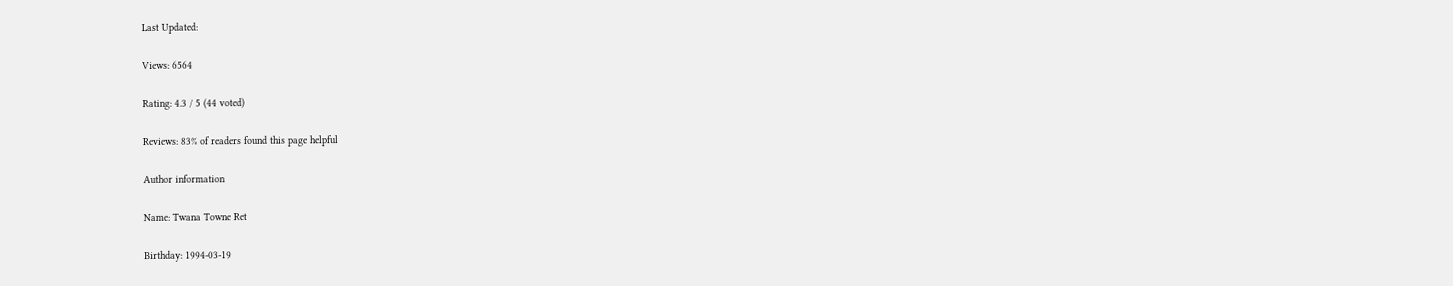Last Updated:

Views: 6564

Rating: 4.3 / 5 (44 voted)

Reviews: 83% of readers found this page helpful

Author information

Name: Twana Towne Ret

Birthday: 1994-03-19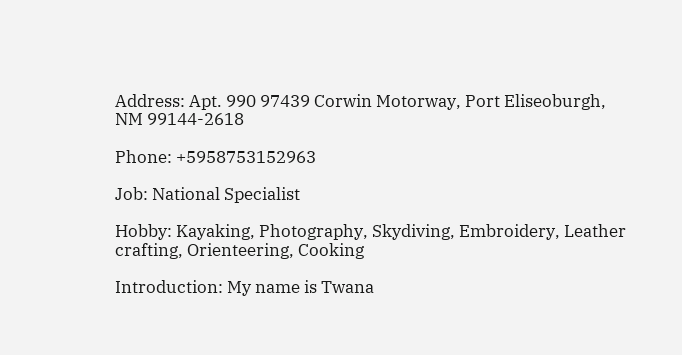Address: Apt. 990 97439 Corwin Motorway, Port Eliseoburgh, NM 99144-2618

Phone: +5958753152963

Job: National Specialist

Hobby: Kayaking, Photography, Skydiving, Embroidery, Leather crafting, Orienteering, Cooking

Introduction: My name is Twana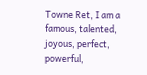Towne Ret, I am a famous, talented, joyous, perfect, powerful,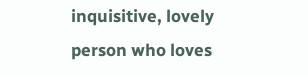inquisitive, lovely person who loves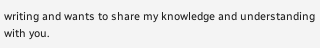writing and wants to share my knowledge and understanding with you.